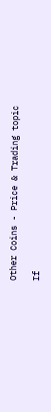Other Coins - Price & Trading topic

If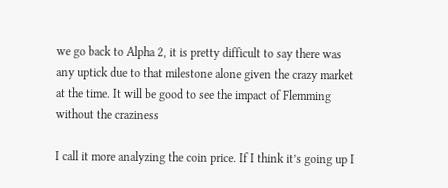we go back to Alpha 2, it is pretty difficult to say there was any uptick due to that milestone alone given the crazy market at the time. It will be good to see the impact of Flemming without the craziness

I call it more analyzing the coin price. If I think it’s going up I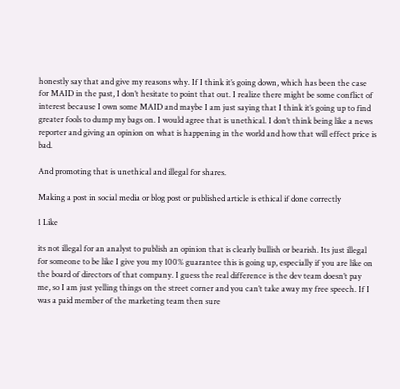honestly say that and give my reasons why. If I think it’s going down, which has been the case for MAID in the past, I don’t hesitate to point that out. I realize there might be some conflict of interest because I own some MAID and maybe I am just saying that I think it’s going up to find greater fools to dump my bags on. I would agree that is unethical. I don’t think being like a news reporter and giving an opinion on what is happening in the world and how that will effect price is bad.

And promoting that is unethical and illegal for shares.

Making a post in social media or blog post or published article is ethical if done correctly

1 Like

its not illegal for an analyst to publish an opinion that is clearly bullish or bearish. Its just illegal for someone to be like I give you my 100% guarantee this is going up, especially if you are like on the board of directors of that company. I guess the real difference is the dev team doesn’t pay me, so I am just yelling things on the street corner and you can’t take away my free speech. If I was a paid member of the marketing team then sure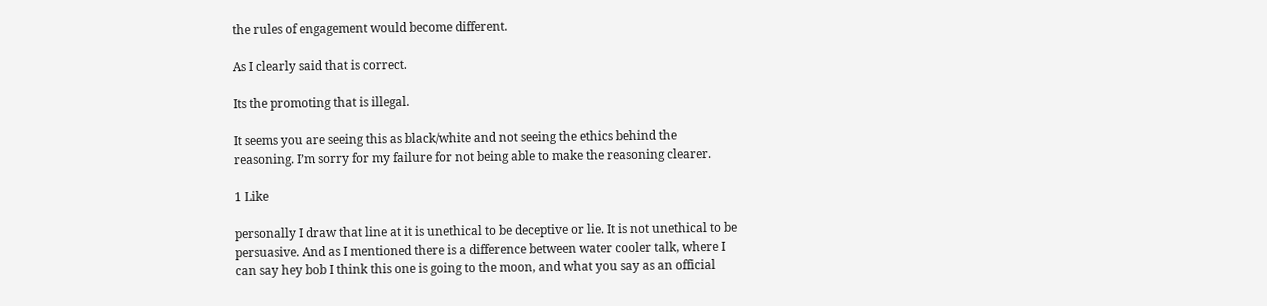the rules of engagement would become different.

As I clearly said that is correct.

Its the promoting that is illegal.

It seems you are seeing this as black/white and not seeing the ethics behind the reasoning. I’m sorry for my failure for not being able to make the reasoning clearer.

1 Like

personally I draw that line at it is unethical to be deceptive or lie. It is not unethical to be persuasive. And as I mentioned there is a difference between water cooler talk, where I can say hey bob I think this one is going to the moon, and what you say as an official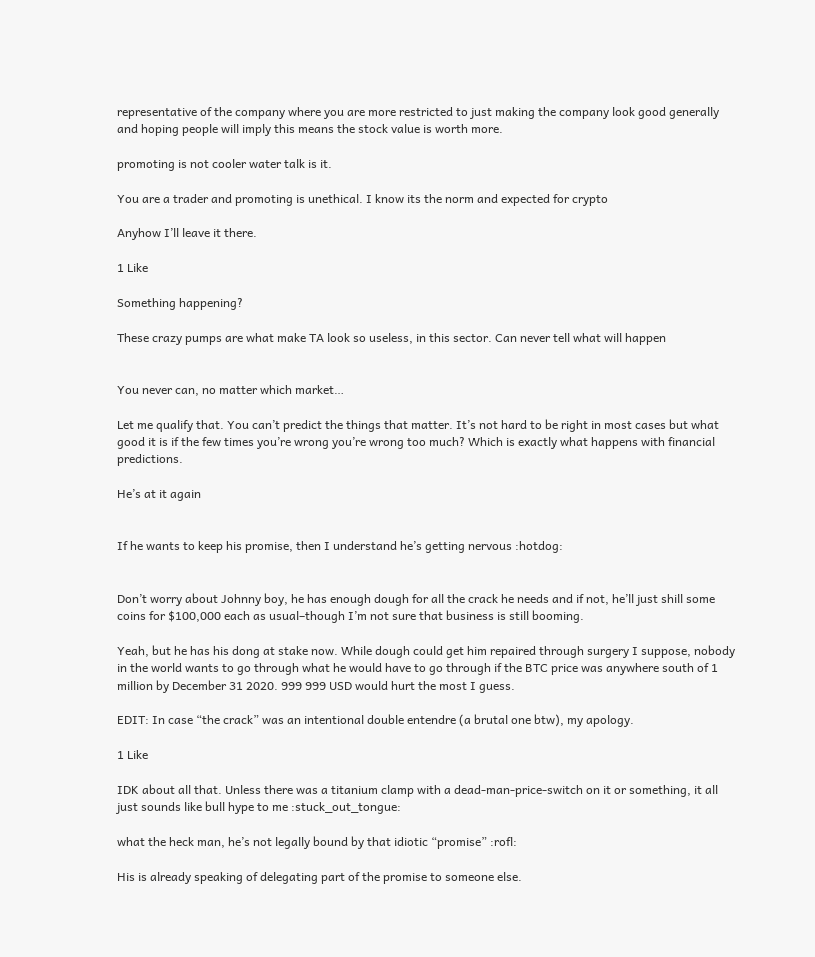representative of the company where you are more restricted to just making the company look good generally and hoping people will imply this means the stock value is worth more.

promoting is not cooler water talk is it.

You are a trader and promoting is unethical. I know its the norm and expected for crypto

Anyhow I’ll leave it there.

1 Like

Something happening?

These crazy pumps are what make TA look so useless, in this sector. Can never tell what will happen


You never can, no matter which market…

Let me qualify that. You can’t predict the things that matter. It’s not hard to be right in most cases but what good it is if the few times you’re wrong you’re wrong too much? Which is exactly what happens with financial predictions.

He’s at it again


If he wants to keep his promise, then I understand he’s getting nervous :hotdog:


Don’t worry about Johnny boy, he has enough dough for all the crack he needs and if not, he’ll just shill some coins for $100,000 each as usual–though I’m not sure that business is still booming.

Yeah, but he has his dong at stake now. While dough could get him repaired through surgery I suppose, nobody in the world wants to go through what he would have to go through if the BTC price was anywhere south of 1 million by December 31 2020. 999 999 USD would hurt the most I guess.

EDIT: In case “the crack” was an intentional double entendre (a brutal one btw), my apology.

1 Like

IDK about all that. Unless there was a titanium clamp with a dead-man-price-switch on it or something, it all just sounds like bull hype to me :stuck_out_tongue:

what the heck man, he’s not legally bound by that idiotic “promise” :rofl:

His is already speaking of delegating part of the promise to someone else.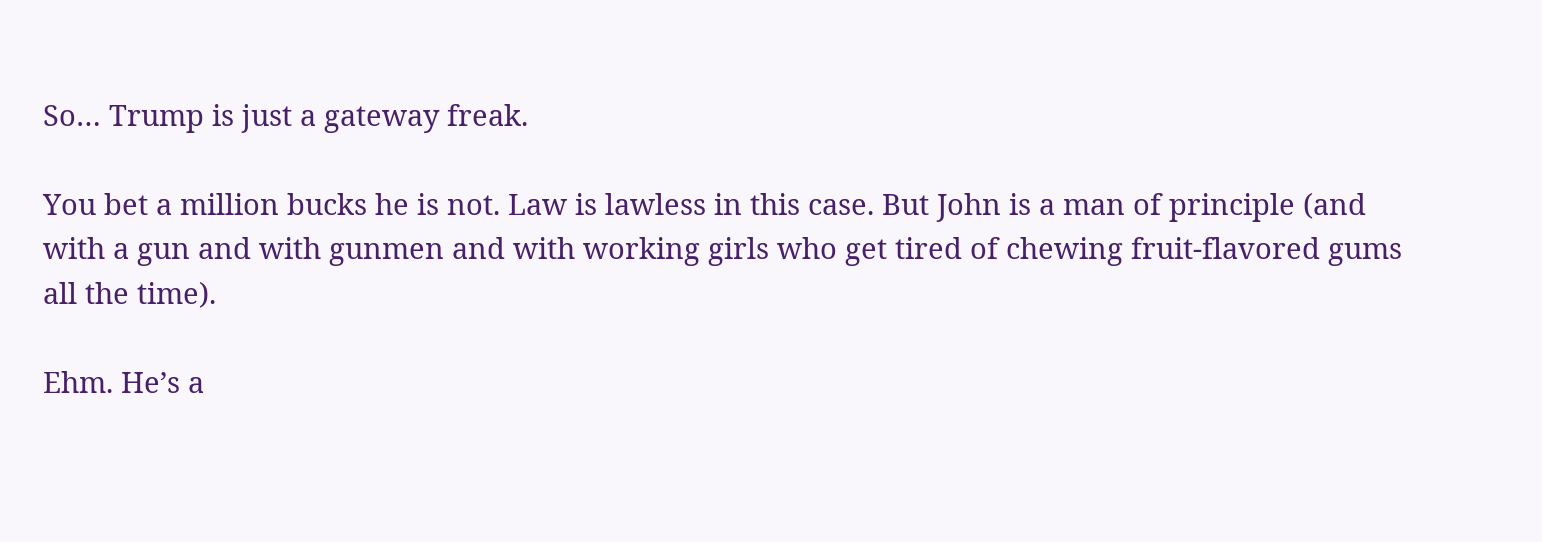So… Trump is just a gateway freak.

You bet a million bucks he is not. Law is lawless in this case. But John is a man of principle (and with a gun and with gunmen and with working girls who get tired of chewing fruit-flavored gums all the time).

Ehm. He’s a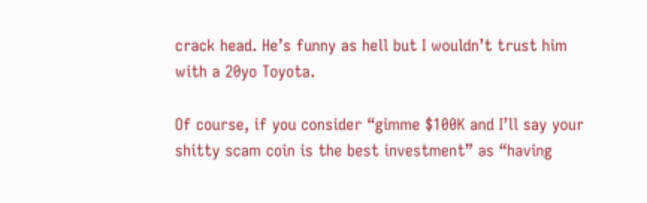crack head. He’s funny as hell but I wouldn’t trust him with a 20yo Toyota.

Of course, if you consider “gimme $100K and I’ll say your shitty scam coin is the best investment” as “having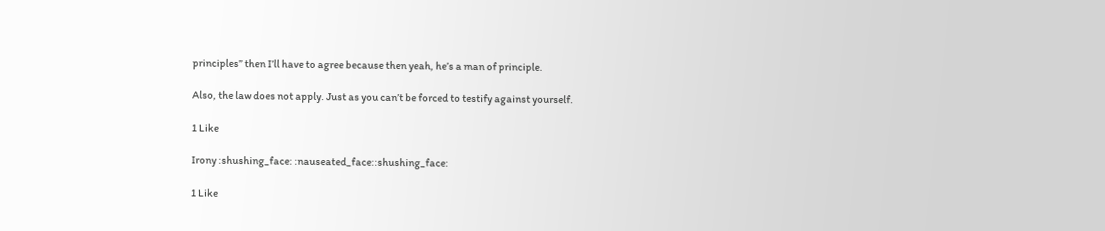principles” then I’ll have to agree because then yeah, he’s a man of principle.

Also, the law does not apply. Just as you can’t be forced to testify against yourself.

1 Like

Irony :shushing_face: :nauseated_face::shushing_face:

1 Like